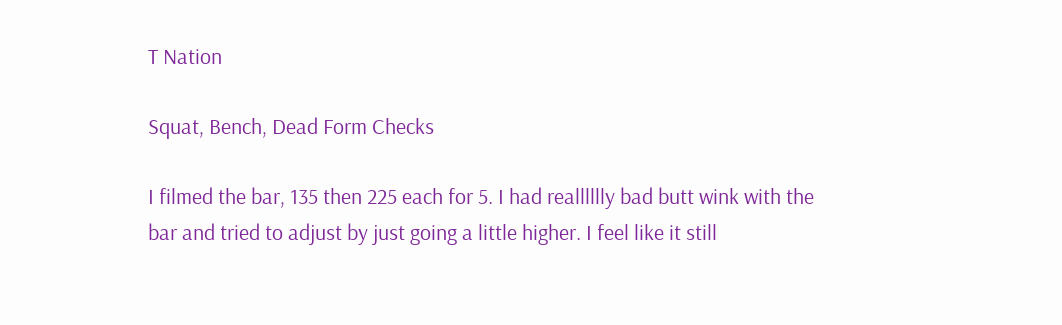T Nation

Squat, Bench, Dead Form Checks

I filmed the bar, 135 then 225 each for 5. I had realllllly bad butt wink with the bar and tried to adjust by just going a little higher. I feel like it still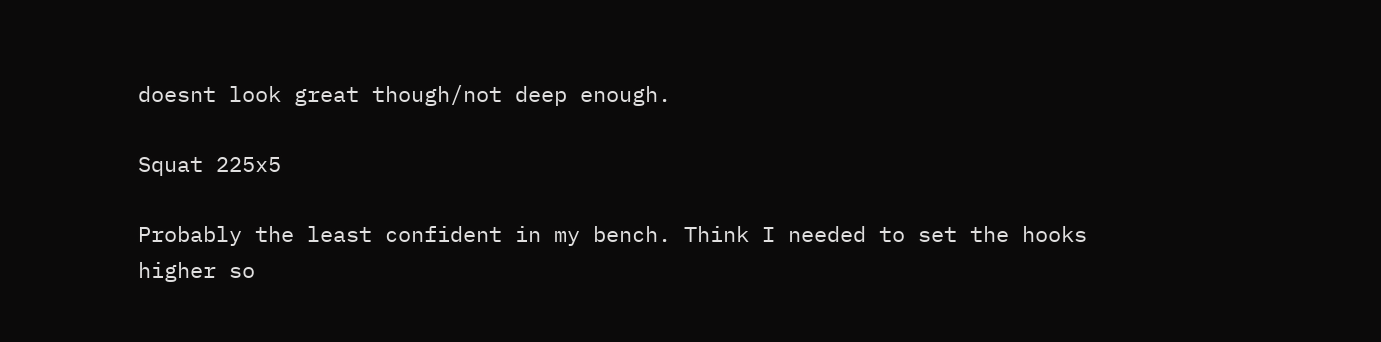doesnt look great though/not deep enough.

Squat 225x5

Probably the least confident in my bench. Think I needed to set the hooks higher so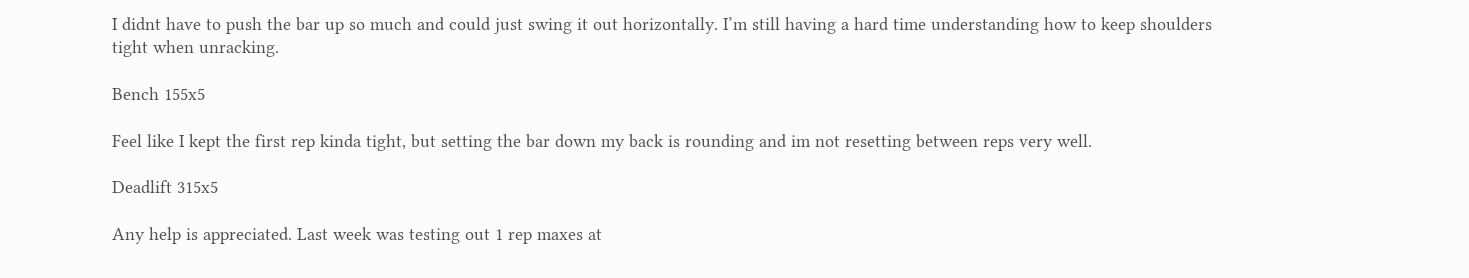I didnt have to push the bar up so much and could just swing it out horizontally. I’m still having a hard time understanding how to keep shoulders tight when unracking.

Bench 155x5

Feel like I kept the first rep kinda tight, but setting the bar down my back is rounding and im not resetting between reps very well.

Deadlift 315x5

Any help is appreciated. Last week was testing out 1 rep maxes at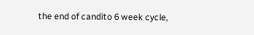the end of candito 6 week cycle,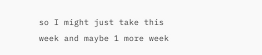so I might just take this week and maybe 1 more week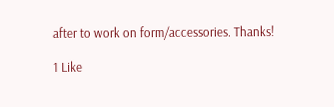after to work on form/accessories. Thanks!

1 Like